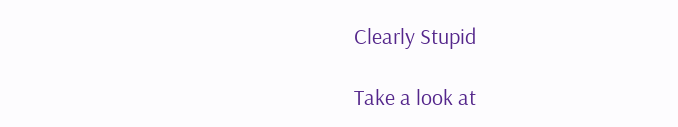Clearly Stupid

Take a look at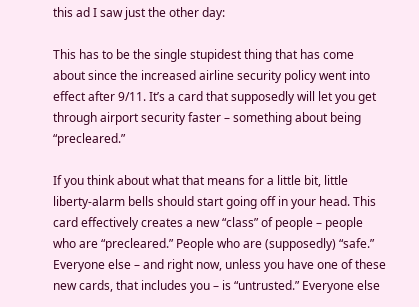this ad I saw just the other day:

This has to be the single stupidest thing that has come about since the increased airline security policy went into effect after 9/11. It’s a card that supposedly will let you get through airport security faster – something about being “precleared.”

If you think about what that means for a little bit, little liberty-alarm bells should start going off in your head. This card effectively creates a new “class” of people – people who are “precleared.” People who are (supposedly) “safe.” Everyone else – and right now, unless you have one of these new cards, that includes you – is “untrusted.” Everyone else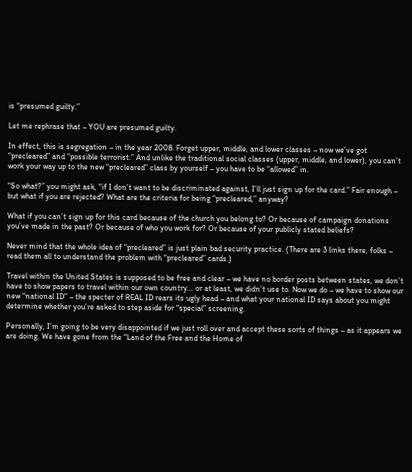is “presumed guilty.”

Let me rephrase that – YOU are presumed guilty.

In effect, this is segregation – in the year 2008. Forget upper, middle, and lower classes – now we’ve got “precleared” and “possible terrorist.” And unlike the traditional social classes (upper, middle, and lower), you can’t work your way up to the new “precleared” class by yourself – you have to be “allowed” in.

“So what?” you might ask, “if I don’t want to be discriminated against, I’ll just sign up for the card.” Fair enough – but what if you are rejected? What are the criteria for being “precleared,” anyway?

What if you can’t sign up for this card because of the church you belong to? Or because of campaign donations you’ve made in the past? Or because of who you work for? Or because of your publicly stated beliefs?

Never mind that the whole idea of “precleared” is just plain bad security practice. (There are 3 links there, folks – read them all to understand the problem with “precleared” cards.)

Travel within the United States is supposed to be free and clear – we have no border posts between states, we don’t have to show papers to travel within our own country… or at least, we didn’t use to. Now we do – we have to show our new “national ID” – the specter of REAL ID rears its ugly head – and what your national ID says about you might determine whether you’re asked to step aside for “special” screening.

Personally, I’m going to be very disappointed if we just roll over and accept these sorts of things – as it appears we are doing. We have gone from the “Land of the Free and the Home of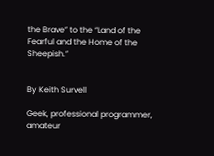the Brave” to the “Land of the Fearful and the Home of the Sheepish.”


By Keith Survell

Geek, professional programmer, amateur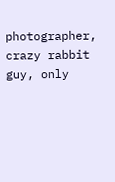photographer, crazy rabbit guy, only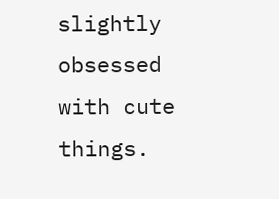slightly obsessed with cute things.